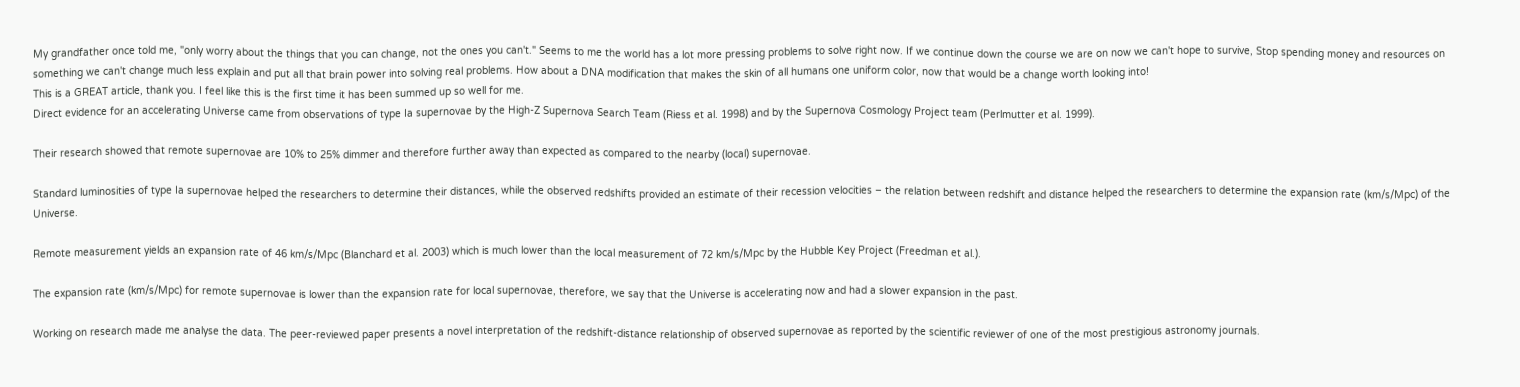My grandfather once told me, "only worry about the things that you can change, not the ones you can't." Seems to me the world has a lot more pressing problems to solve right now. If we continue down the course we are on now we can't hope to survive, Stop spending money and resources on something we can't change much less explain and put all that brain power into solving real problems. How about a DNA modification that makes the skin of all humans one uniform color, now that would be a change worth looking into!
This is a GREAT article, thank you. I feel like this is the first time it has been summed up so well for me.
Direct evidence for an accelerating Universe came from observations of type Ia supernovae by the High-Z Supernova Search Team (Riess et al. 1998) and by the Supernova Cosmology Project team (Perlmutter et al. 1999).

Their research showed that remote supernovae are 10% to 25% dimmer and therefore further away than expected as compared to the nearby (local) supernovae.

Standard luminosities of type Ia supernovae helped the researchers to determine their distances, while the observed redshifts provided an estimate of their recession velocities – the relation between redshift and distance helped the researchers to determine the expansion rate (km/s/Mpc) of the Universe.

Remote measurement yields an expansion rate of 46 km/s/Mpc (Blanchard et al. 2003) which is much lower than the local measurement of 72 km/s/Mpc by the Hubble Key Project (Freedman et al.).

The expansion rate (km/s/Mpc) for remote supernovae is lower than the expansion rate for local supernovae, therefore, we say that the Universe is accelerating now and had a slower expansion in the past.

Working on research made me analyse the data. The peer-reviewed paper presents a novel interpretation of the redshift-distance relationship of observed supernovae as reported by the scientific reviewer of one of the most prestigious astronomy journals.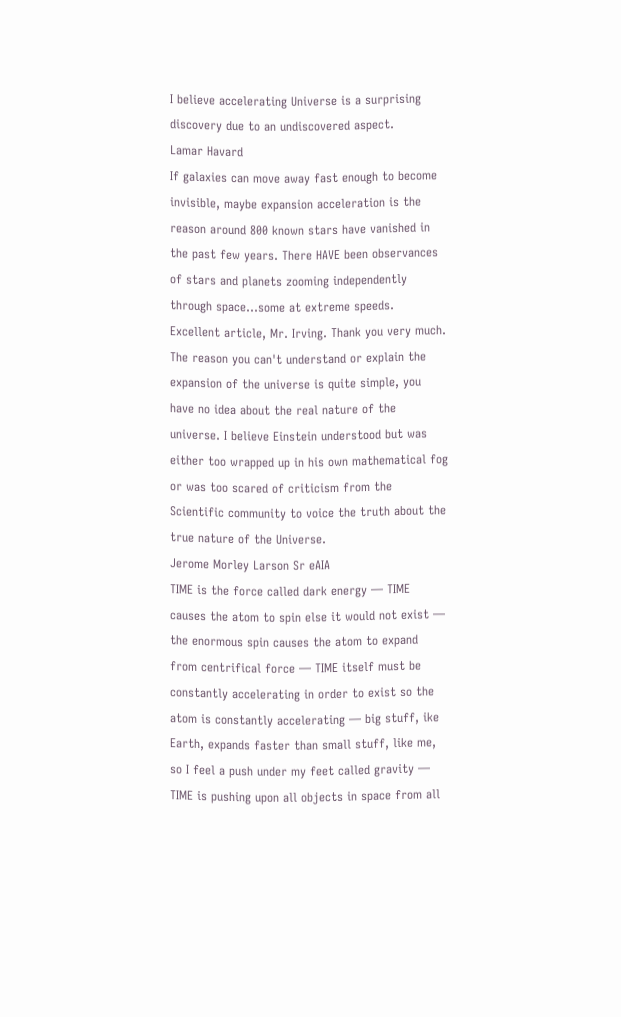I believe accelerating Universe is a surprising discovery due to an undiscovered aspect.
Lamar Havard
If galaxies can move away fast enough to become invisible, maybe expansion acceleration is the reason around 800 known stars have vanished in the past few years. There HAVE been observances of stars and planets zooming independently through space...some at extreme speeds.
Excellent article, Mr. Irving. Thank you very much.
The reason you can't understand or explain the expansion of the universe is quite simple, you have no idea about the real nature of the universe. I believe Einstein understood but was either too wrapped up in his own mathematical fog or was too scared of criticism from the Scientific community to voice the truth about the true nature of the Universe.
Jerome Morley Larson Sr eAIA
TIME is the force called dark energy — TIME causes the atom to spin else it would not exist — the enormous spin causes the atom to expand from centrifical force — TIME itself must be constantly accelerating in order to exist so the atom is constantly accelerating — big stuff, ike Earth, expands faster than small stuff, like me, so I feel a push under my feet called gravity — TIME is pushing upon all objects in space from all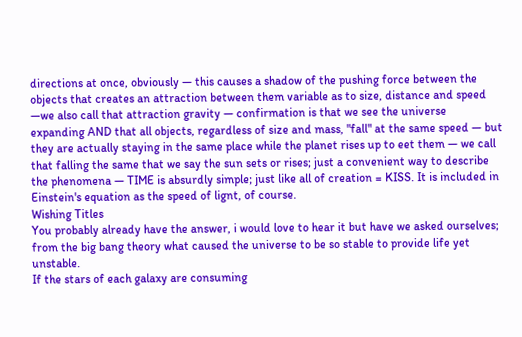directions at once, obviously — this causes a shadow of the pushing force between the objects that creates an attraction between them variable as to size, distance and speed —we also call that attraction gravity — confirmation is that we see the universe expanding AND that all objects, regardless of size and mass, "fall" at the same speed — but they are actually staying in the same place while the planet rises up to eet them — we call that falling the same that we say the sun sets or rises; just a convenient way to describe the phenomena — TIME is absurdly simple; just like all of creation = KISS. It is included in Einstein's equation as the speed of lignt, of course.
Wishing Titles
You probably already have the answer, i would love to hear it but have we asked ourselves; from the big bang theory what caused the universe to be so stable to provide life yet unstable.
If the stars of each galaxy are consuming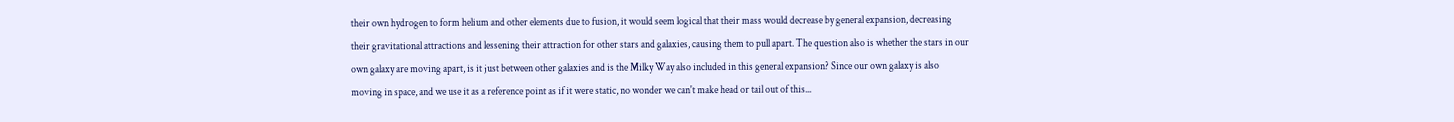their own hydrogen to form helium and other elements due to fusion, it would seem logical that their mass would decrease by general expansion, decreasing their gravitational attractions and lessening their attraction for other stars and galaxies, causing them to pull apart. The question also is whether the stars in our own galaxy are moving apart, is it just between other galaxies and is the Milky Way also included in this general expansion? Since our own galaxy is also moving in space, and we use it as a reference point as if it were static, no wonder we can't make head or tail out of this...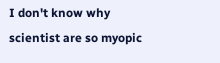I don't know why scientist are so myopic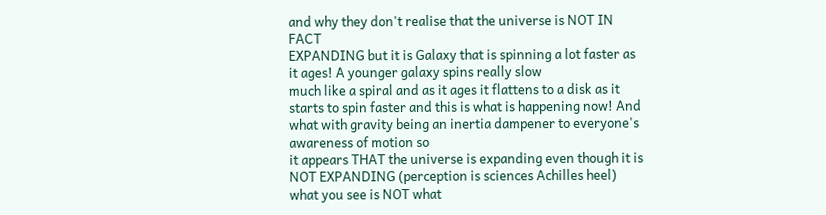and why they don't realise that the universe is NOT IN FACT
EXPANDING but it is Galaxy that is spinning a lot faster as it ages! A younger galaxy spins really slow
much like a spiral and as it ages it flattens to a disk as it starts to spin faster and this is what is happening now! And what with gravity being an inertia dampener to everyone's awareness of motion so
it appears THAT the universe is expanding even though it is NOT EXPANDING (perception is sciences Achilles heel) what you see is NOT what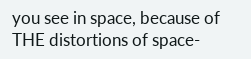you see in space, because of THE distortions of space-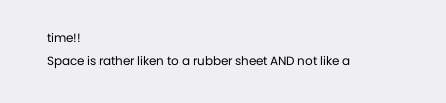time!!
Space is rather liken to a rubber sheet AND not like a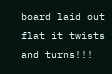board laid out flat it twists and turns!!!